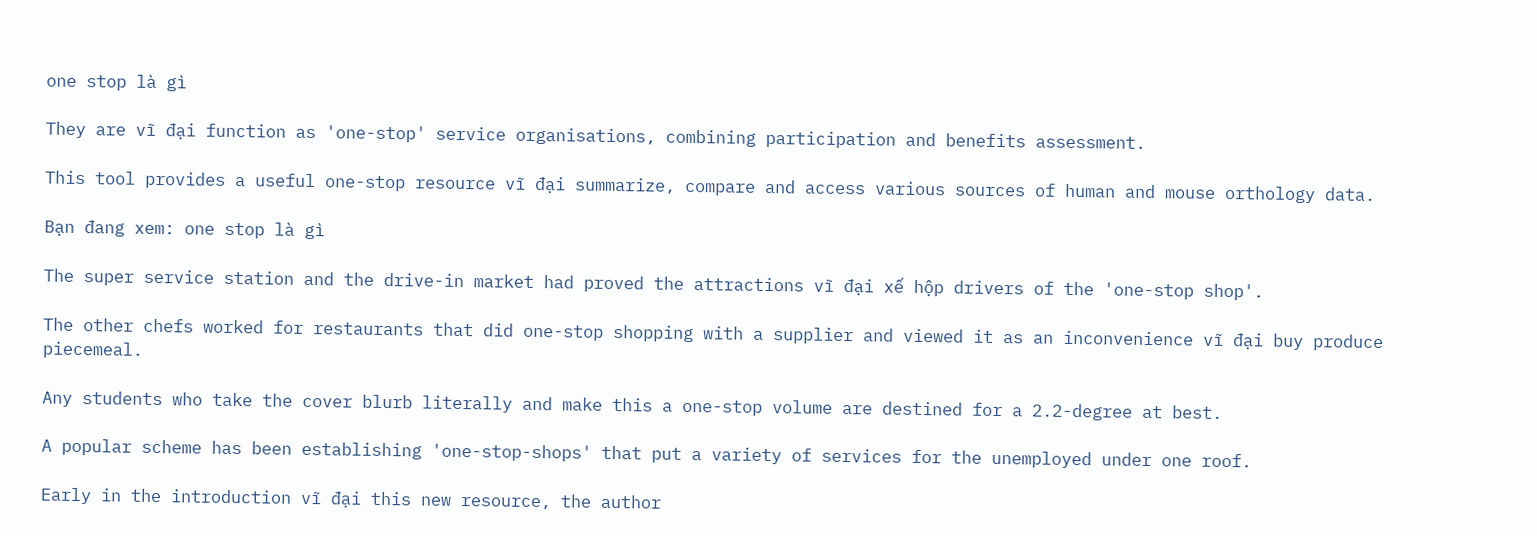one stop là gì

They are vĩ đại function as 'one-stop' service organisations, combining participation and benefits assessment.

This tool provides a useful one-stop resource vĩ đại summarize, compare and access various sources of human and mouse orthology data.

Bạn đang xem: one stop là gì

The super service station and the drive-in market had proved the attractions vĩ đại xế hộp drivers of the 'one-stop shop'.

The other chefs worked for restaurants that did one-stop shopping with a supplier and viewed it as an inconvenience vĩ đại buy produce piecemeal.

Any students who take the cover blurb literally and make this a one-stop volume are destined for a 2.2-degree at best.

A popular scheme has been establishing 'one-stop-shops' that put a variety of services for the unemployed under one roof.

Early in the introduction vĩ đại this new resource, the author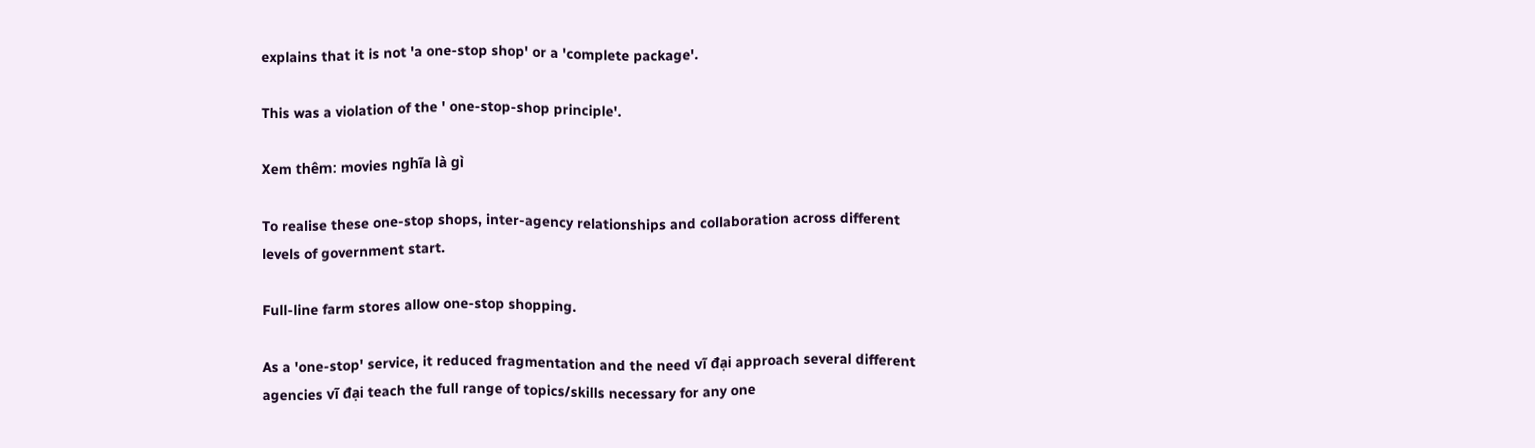explains that it is not 'a one-stop shop' or a 'complete package'.

This was a violation of the ' one-stop-shop principle'.

Xem thêm: movies nghĩa là gì

To realise these one-stop shops, inter-agency relationships and collaboration across different levels of government start.

Full-line farm stores allow one-stop shopping.

As a 'one-stop' service, it reduced fragmentation and the need vĩ đại approach several different agencies vĩ đại teach the full range of topics/skills necessary for any one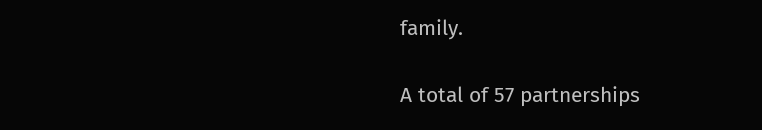family.

A total of 57 partnerships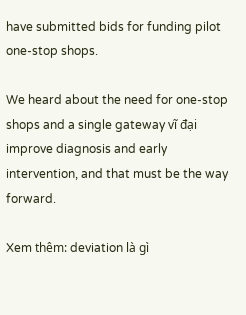have submitted bids for funding pilot one-stop shops.

We heard about the need for one-stop shops and a single gateway vĩ đại improve diagnosis and early intervention, and that must be the way forward.

Xem thêm: deviation là gì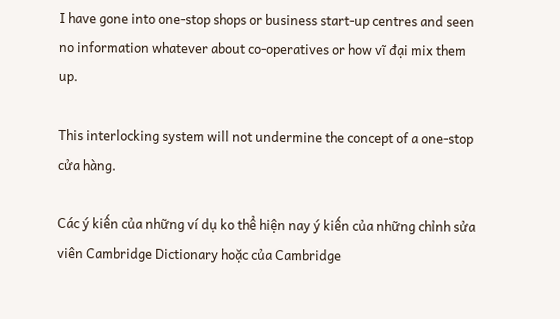I have gone into one-stop shops or business start-up centres and seen no information whatever about co-operatives or how vĩ đại mix them up.

This interlocking system will not undermine the concept of a one-stop cửa hàng.

Các ý kiến của những ví dụ ko thể hiện nay ý kiến của những chỉnh sửa viên Cambridge Dictionary hoặc của Cambridge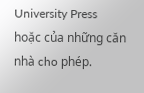University Press hoặc của những căn nhà cho phép.